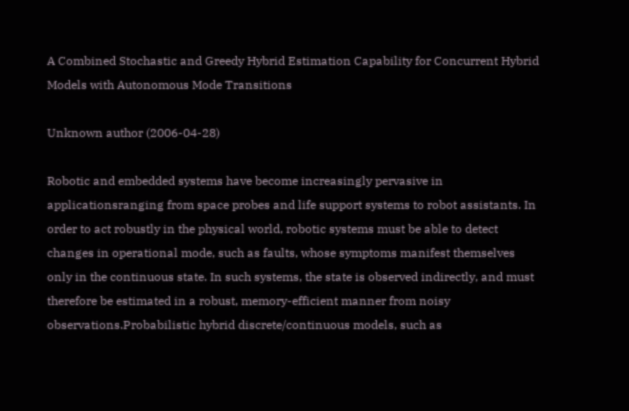A Combined Stochastic and Greedy Hybrid Estimation Capability for Concurrent Hybrid Models with Autonomous Mode Transitions

Unknown author (2006-04-28)

Robotic and embedded systems have become increasingly pervasive in applicationsranging from space probes and life support systems to robot assistants. In order to act robustly in the physical world, robotic systems must be able to detect changes in operational mode, such as faults, whose symptoms manifest themselves only in the continuous state. In such systems, the state is observed indirectly, and must therefore be estimated in a robust, memory-efficient manner from noisy observations.Probabilistic hybrid discrete/continuous models, such as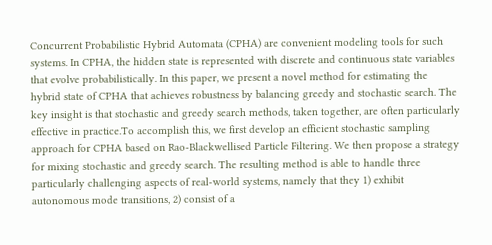Concurrent Probabilistic Hybrid Automata (CPHA) are convenient modeling tools for such systems. In CPHA, the hidden state is represented with discrete and continuous state variables that evolve probabilistically. In this paper, we present a novel method for estimating the hybrid state of CPHA that achieves robustness by balancing greedy and stochastic search. The key insight is that stochastic and greedy search methods, taken together, are often particularly effective in practice.To accomplish this, we first develop an efficient stochastic sampling approach for CPHA based on Rao-Blackwellised Particle Filtering. We then propose a strategy for mixing stochastic and greedy search. The resulting method is able to handle three particularly challenging aspects of real-world systems, namely that they 1) exhibit autonomous mode transitions, 2) consist of a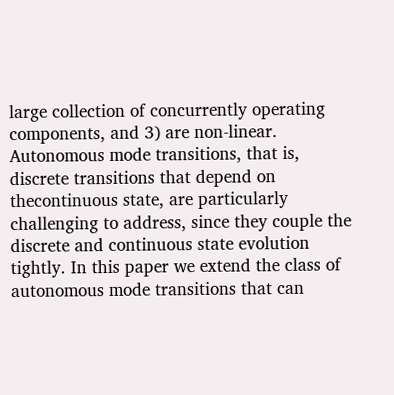large collection of concurrently operating components, and 3) are non-linear. Autonomous mode transitions, that is, discrete transitions that depend on thecontinuous state, are particularly challenging to address, since they couple the discrete and continuous state evolution tightly. In this paper we extend the class of autonomous mode transitions that can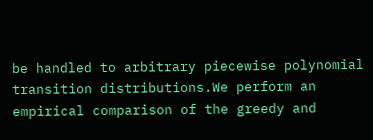be handled to arbitrary piecewise polynomial transition distributions.We perform an empirical comparison of the greedy and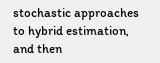stochastic approaches to hybrid estimation, and then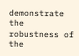demonstrate the robustness of the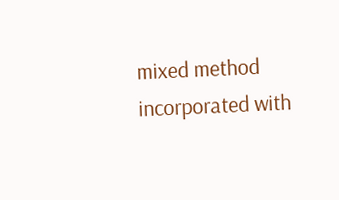mixed method incorporated with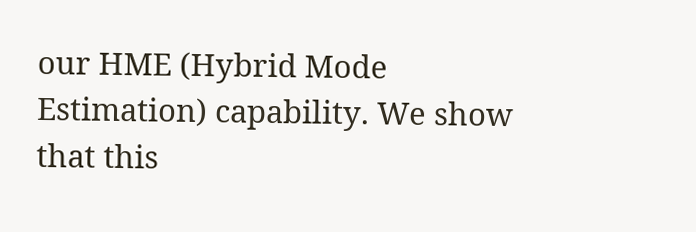our HME (Hybrid Mode Estimation) capability. We show that this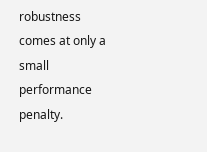robustness comes at only a small performance penalty.